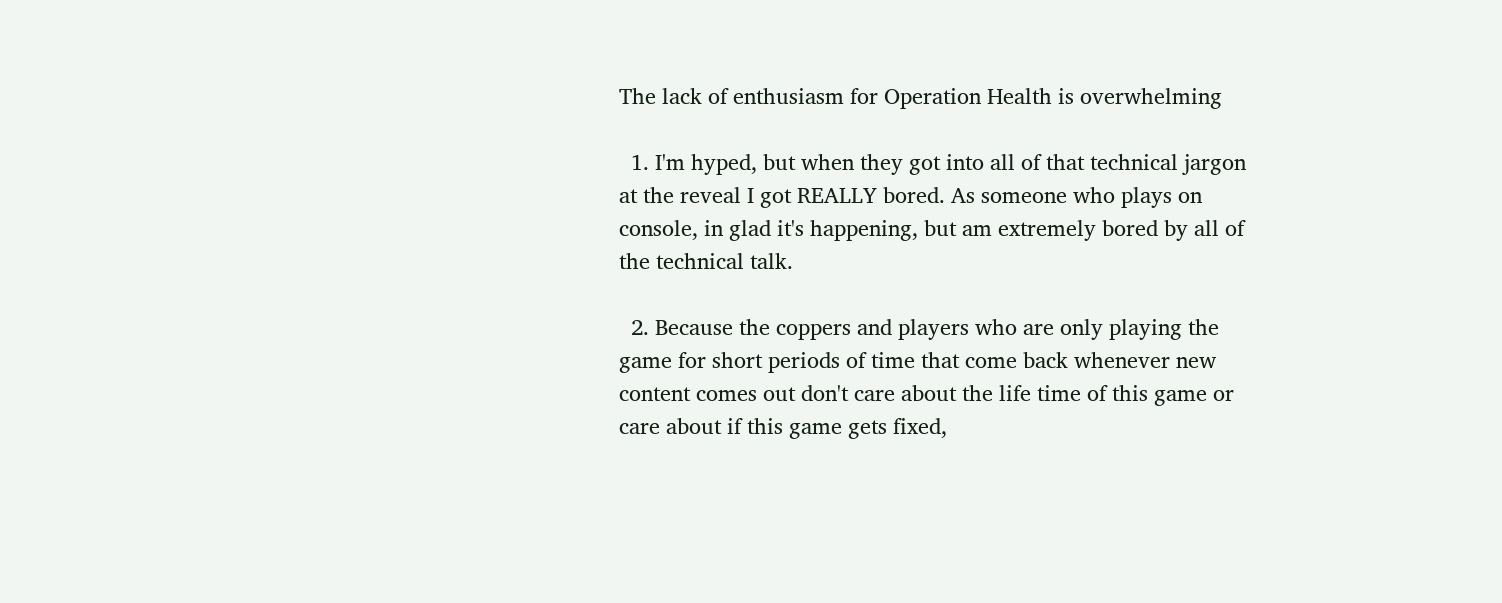The lack of enthusiasm for Operation Health is overwhelming

  1. I'm hyped, but when they got into all of that technical jargon at the reveal I got REALLY bored. As someone who plays on console, in glad it's happening, but am extremely bored by all of the technical talk.

  2. Because the coppers and players who are only playing the game for short periods of time that come back whenever new content comes out don't care about the life time of this game or care about if this game gets fixed,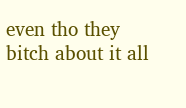even tho they bitch about it all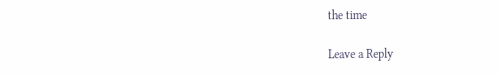the time

Leave a Reply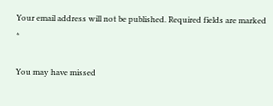Your email address will not be published. Required fields are marked *

You may have missed